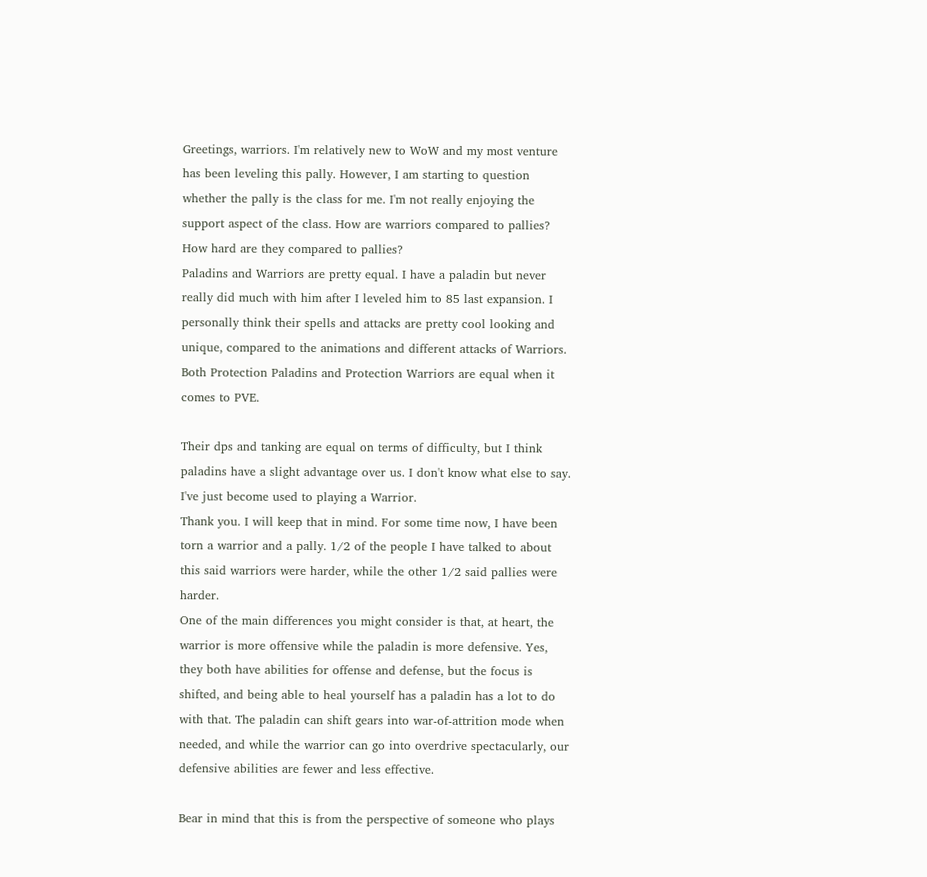Greetings, warriors. I'm relatively new to WoW and my most venture has been leveling this pally. However, I am starting to question whether the pally is the class for me. I'm not really enjoying the support aspect of the class. How are warriors compared to pallies? How hard are they compared to pallies?
Paladins and Warriors are pretty equal. I have a paladin but never really did much with him after I leveled him to 85 last expansion. I personally think their spells and attacks are pretty cool looking and unique, compared to the animations and different attacks of Warriors. Both Protection Paladins and Protection Warriors are equal when it comes to PVE.

Their dps and tanking are equal on terms of difficulty, but I think paladins have a slight advantage over us. I don't know what else to say. I've just become used to playing a Warrior.
Thank you. I will keep that in mind. For some time now, I have been torn a warrior and a pally. 1/2 of the people I have talked to about this said warriors were harder, while the other 1/2 said pallies were harder.
One of the main differences you might consider is that, at heart, the warrior is more offensive while the paladin is more defensive. Yes, they both have abilities for offense and defense, but the focus is shifted, and being able to heal yourself has a paladin has a lot to do with that. The paladin can shift gears into war-of-attrition mode when needed, and while the warrior can go into overdrive spectacularly, our defensive abilities are fewer and less effective.

Bear in mind that this is from the perspective of someone who plays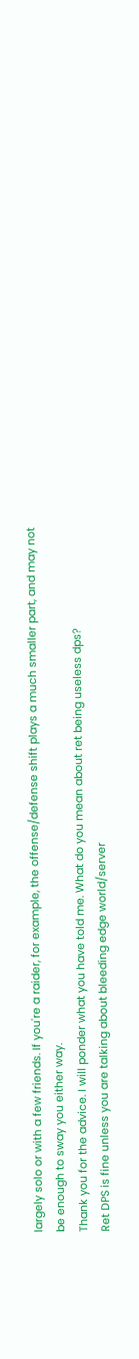largely solo or with a few friends. If you're a raider, for example, the offense/defense shift plays a much smaller part, and may not be enough to sway you either way.
Thank you for the advice. I will ponder what you have told me. What do you mean about ret being useless dps?
Ret DPS is fine unless you are talking about bleeding edge world/server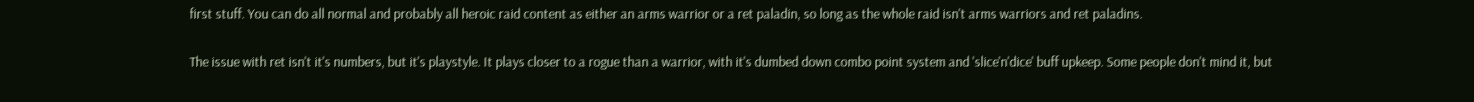first stuff. You can do all normal and probably all heroic raid content as either an arms warrior or a ret paladin, so long as the whole raid isn't arms warriors and ret paladins.

The issue with ret isn't it's numbers, but it's playstyle. It plays closer to a rogue than a warrior, with it's dumbed down combo point system and 'slice'n'dice' buff upkeep. Some people don't mind it, but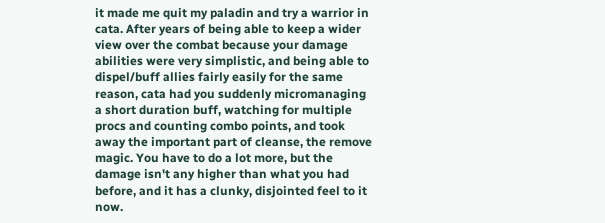it made me quit my paladin and try a warrior in cata. After years of being able to keep a wider view over the combat because your damage abilities were very simplistic, and being able to dispel/buff allies fairly easily for the same reason, cata had you suddenly micromanaging a short duration buff, watching for multiple procs and counting combo points, and took away the important part of cleanse, the remove magic. You have to do a lot more, but the damage isn't any higher than what you had before, and it has a clunky, disjointed feel to it now.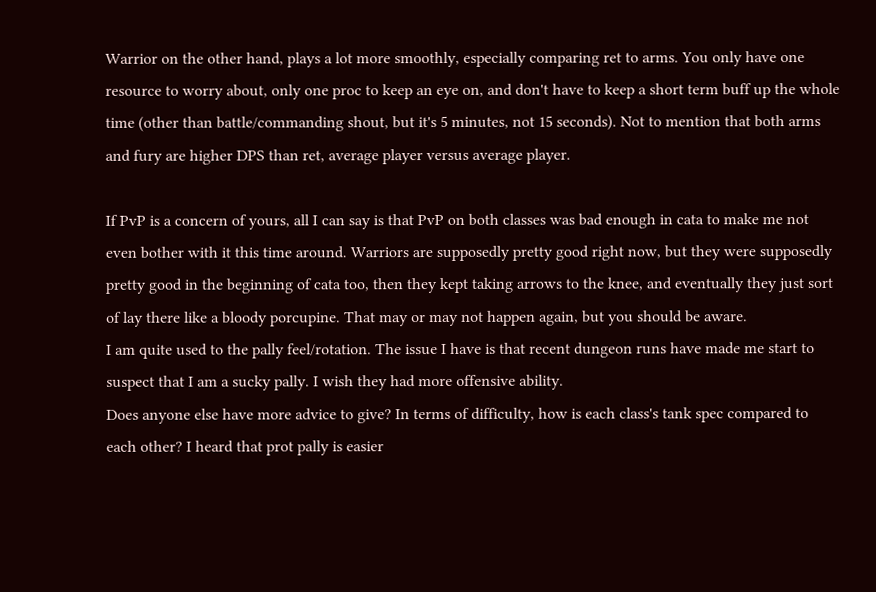Warrior on the other hand, plays a lot more smoothly, especially comparing ret to arms. You only have one resource to worry about, only one proc to keep an eye on, and don't have to keep a short term buff up the whole time (other than battle/commanding shout, but it's 5 minutes, not 15 seconds). Not to mention that both arms and fury are higher DPS than ret, average player versus average player.

If PvP is a concern of yours, all I can say is that PvP on both classes was bad enough in cata to make me not even bother with it this time around. Warriors are supposedly pretty good right now, but they were supposedly pretty good in the beginning of cata too, then they kept taking arrows to the knee, and eventually they just sort of lay there like a bloody porcupine. That may or may not happen again, but you should be aware.
I am quite used to the pally feel/rotation. The issue I have is that recent dungeon runs have made me start to suspect that I am a sucky pally. I wish they had more offensive ability.
Does anyone else have more advice to give? In terms of difficulty, how is each class's tank spec compared to each other? I heard that prot pally is easier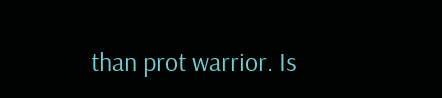than prot warrior. Is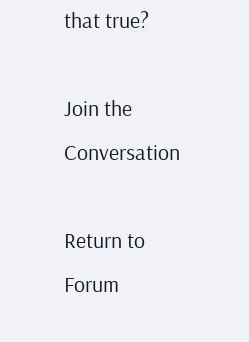that true?

Join the Conversation

Return to Forum